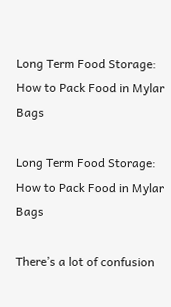Long Term Food Storage: How to Pack Food in Mylar Bags

Long Term Food Storage: How to Pack Food in Mylar Bags

There’s a lot of confusion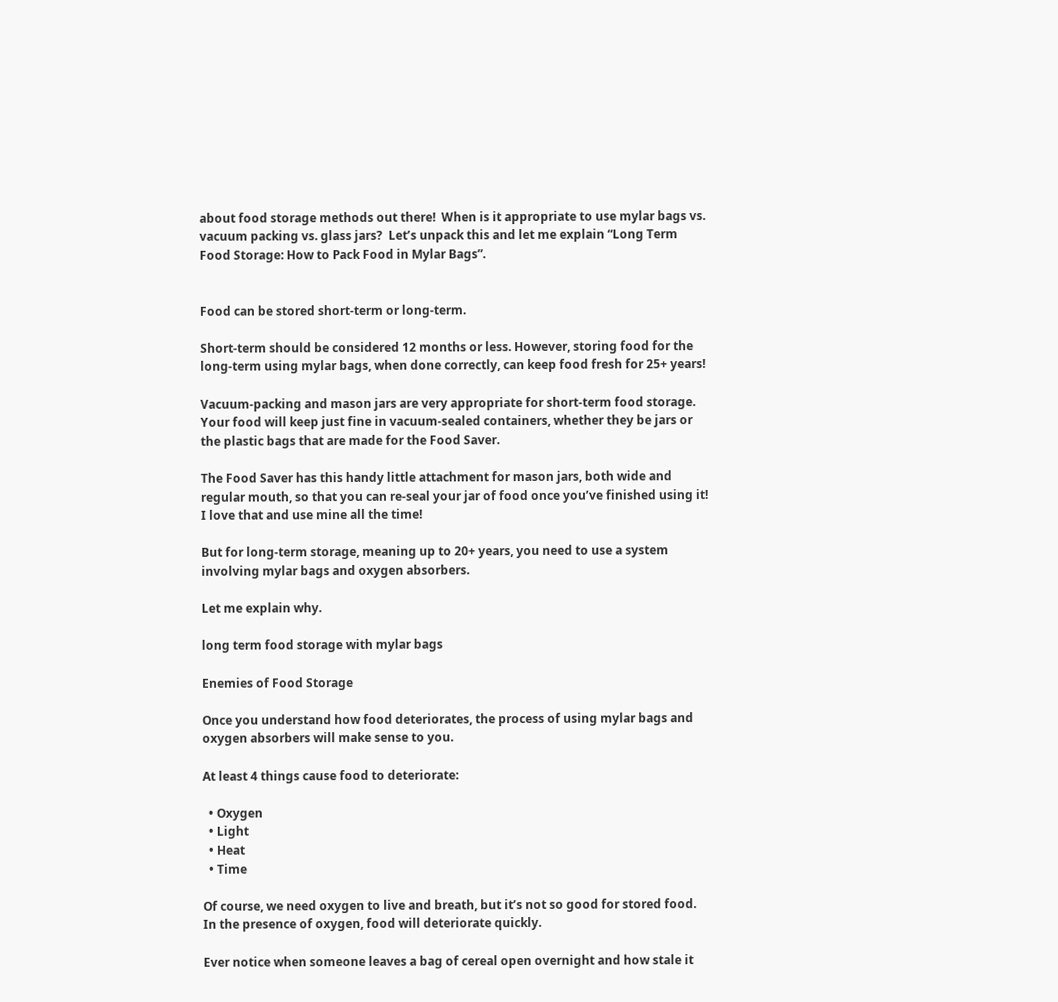about food storage methods out there!  When is it appropriate to use mylar bags vs. vacuum packing vs. glass jars?  Let’s unpack this and let me explain “Long Term Food Storage: How to Pack Food in Mylar Bags”.


Food can be stored short-term or long-term.

Short-term should be considered 12 months or less. However, storing food for the long-term using mylar bags, when done correctly, can keep food fresh for 25+ years!

Vacuum-packing and mason jars are very appropriate for short-term food storage.  Your food will keep just fine in vacuum-sealed containers, whether they be jars or the plastic bags that are made for the Food Saver.

The Food Saver has this handy little attachment for mason jars, both wide and regular mouth, so that you can re-seal your jar of food once you’ve finished using it!  I love that and use mine all the time!

But for long-term storage, meaning up to 20+ years, you need to use a system involving mylar bags and oxygen absorbers.

Let me explain why.

long term food storage with mylar bags

Enemies of Food Storage

Once you understand how food deteriorates, the process of using mylar bags and oxygen absorbers will make sense to you.

At least 4 things cause food to deteriorate:

  • Oxygen
  • Light
  • Heat
  • Time

Of course, we need oxygen to live and breath, but it’s not so good for stored food.  In the presence of oxygen, food will deteriorate quickly.

Ever notice when someone leaves a bag of cereal open overnight and how stale it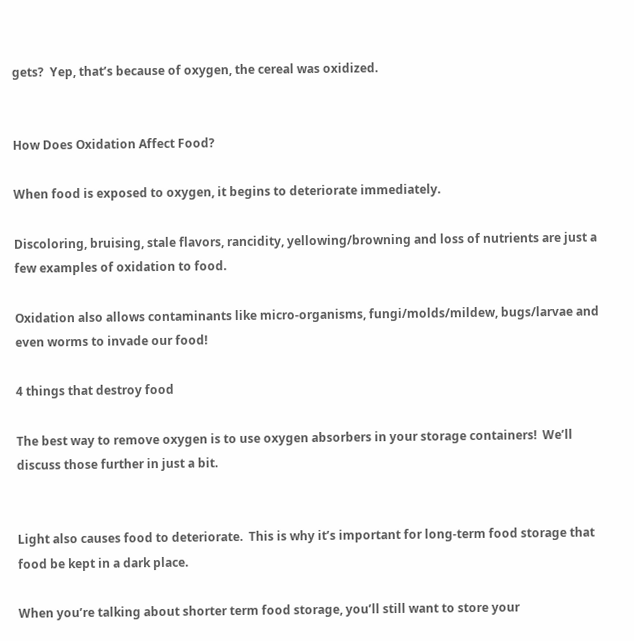gets?  Yep, that’s because of oxygen, the cereal was oxidized.


How Does Oxidation Affect Food?

When food is exposed to oxygen, it begins to deteriorate immediately.

Discoloring, bruising, stale flavors, rancidity, yellowing/browning and loss of nutrients are just a few examples of oxidation to food.

Oxidation also allows contaminants like micro-organisms, fungi/molds/mildew, bugs/larvae and even worms to invade our food!

4 things that destroy food

The best way to remove oxygen is to use oxygen absorbers in your storage containers!  We’ll discuss those further in just a bit.


Light also causes food to deteriorate.  This is why it’s important for long-term food storage that food be kept in a dark place.

When you’re talking about shorter term food storage, you’ll still want to store your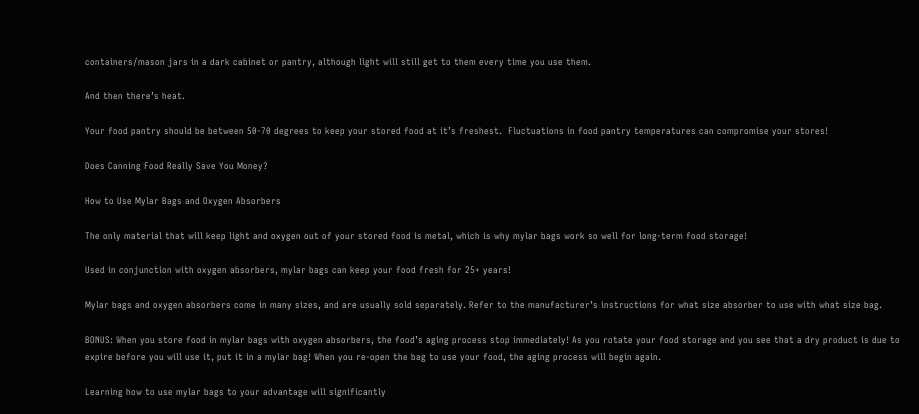containers/mason jars in a dark cabinet or pantry, although light will still get to them every time you use them.

And then there’s heat.

Your food pantry should be between 50-70 degrees to keep your stored food at it’s freshest.  Fluctuations in food pantry temperatures can compromise your stores!

Does Canning Food Really Save You Money?

How to Use Mylar Bags and Oxygen Absorbers

The only material that will keep light and oxygen out of your stored food is metal, which is why mylar bags work so well for long-term food storage!

Used in conjunction with oxygen absorbers, mylar bags can keep your food fresh for 25+ years!

Mylar bags and oxygen absorbers come in many sizes, and are usually sold separately. Refer to the manufacturer’s instructions for what size absorber to use with what size bag.

BONUS: When you store food in mylar bags with oxygen absorbers, the food’s aging process stop immediately! As you rotate your food storage and you see that a dry product is due to expire before you will use it, put it in a mylar bag! When you re-open the bag to use your food, the aging process will begin again.

Learning how to use mylar bags to your advantage will significantly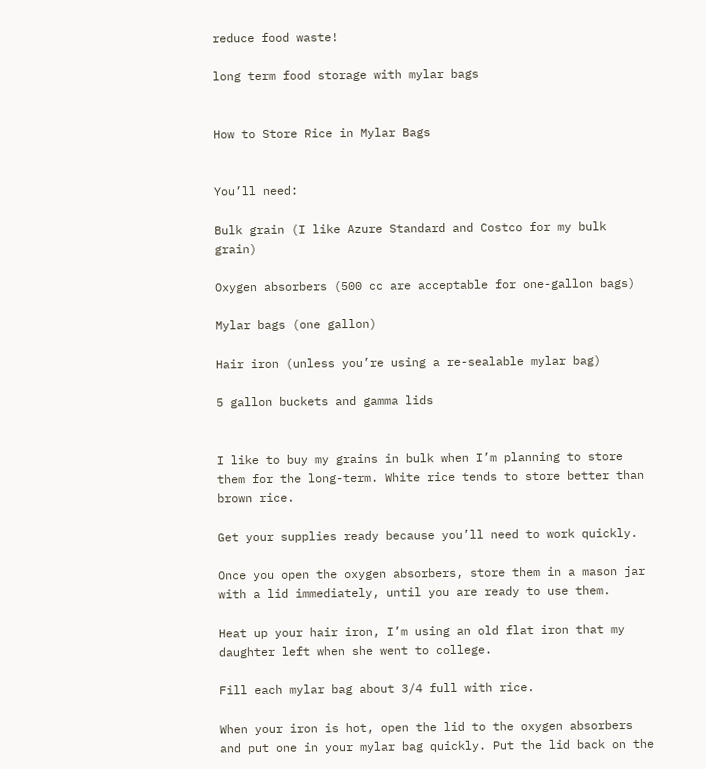reduce food waste!

long term food storage with mylar bags


How to Store Rice in Mylar Bags


You’ll need:

Bulk grain (I like Azure Standard and Costco for my bulk grain)

Oxygen absorbers (500 cc are acceptable for one-gallon bags)

Mylar bags (one gallon)

Hair iron (unless you’re using a re-sealable mylar bag)

5 gallon buckets and gamma lids


I like to buy my grains in bulk when I’m planning to store them for the long-term. White rice tends to store better than brown rice.

Get your supplies ready because you’ll need to work quickly.

Once you open the oxygen absorbers, store them in a mason jar with a lid immediately, until you are ready to use them.

Heat up your hair iron, I’m using an old flat iron that my daughter left when she went to college.

Fill each mylar bag about 3/4 full with rice.

When your iron is hot, open the lid to the oxygen absorbers and put one in your mylar bag quickly. Put the lid back on the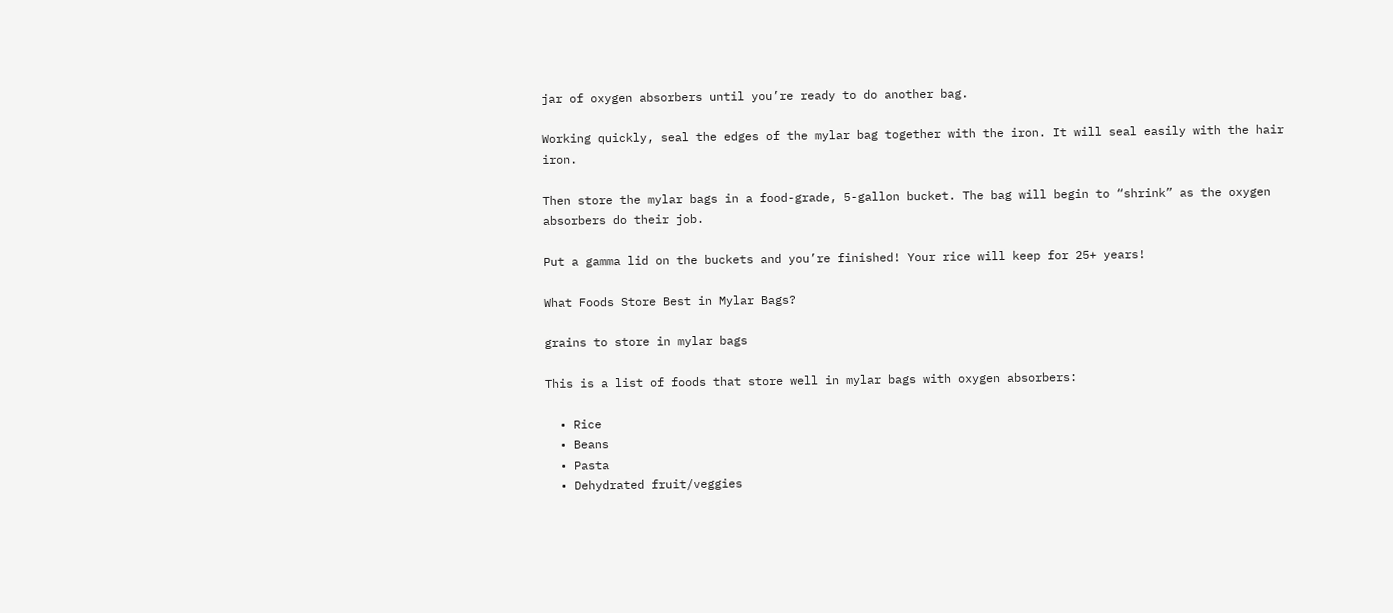jar of oxygen absorbers until you’re ready to do another bag.

Working quickly, seal the edges of the mylar bag together with the iron. It will seal easily with the hair iron.

Then store the mylar bags in a food-grade, 5-gallon bucket. The bag will begin to “shrink” as the oxygen absorbers do their job.

Put a gamma lid on the buckets and you’re finished! Your rice will keep for 25+ years!

What Foods Store Best in Mylar Bags?

grains to store in mylar bags

This is a list of foods that store well in mylar bags with oxygen absorbers:

  • Rice
  • Beans
  • Pasta
  • Dehydrated fruit/veggies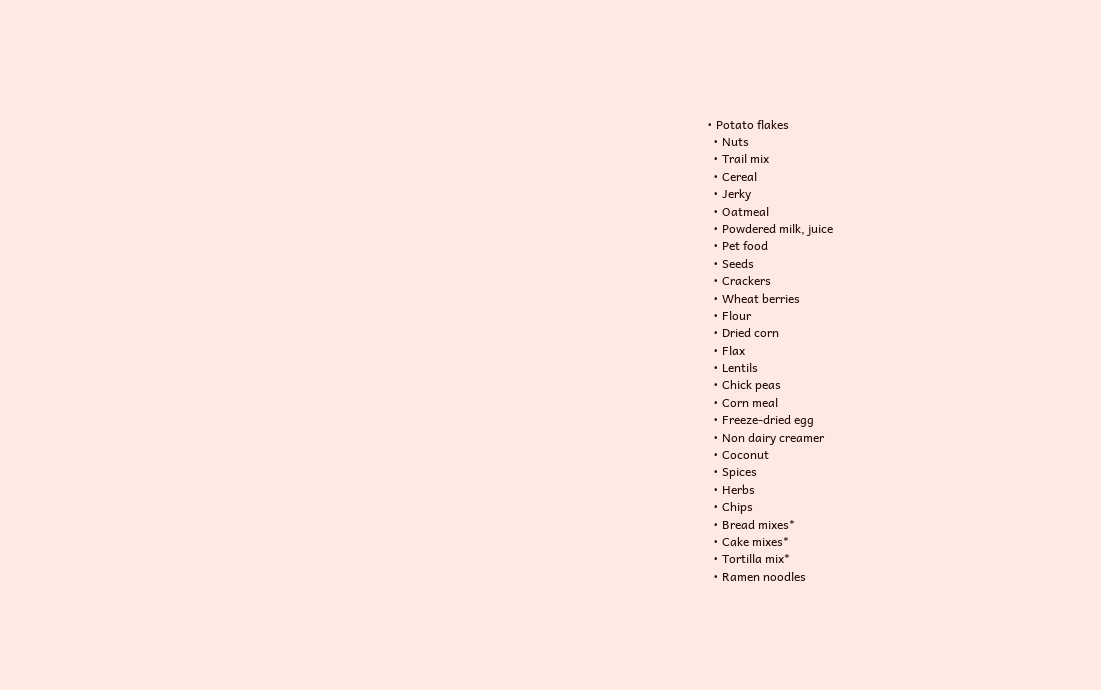• Potato flakes
  • Nuts
  • Trail mix
  • Cereal
  • Jerky
  • Oatmeal
  • Powdered milk, juice
  • Pet food
  • Seeds
  • Crackers
  • Wheat berries
  • Flour
  • Dried corn
  • Flax
  • Lentils
  • Chick peas
  • Corn meal
  • Freeze-dried egg
  • Non dairy creamer
  • Coconut
  • Spices
  • Herbs
  • Chips
  • Bread mixes*
  • Cake mixes*
  • Tortilla mix*
  • Ramen noodles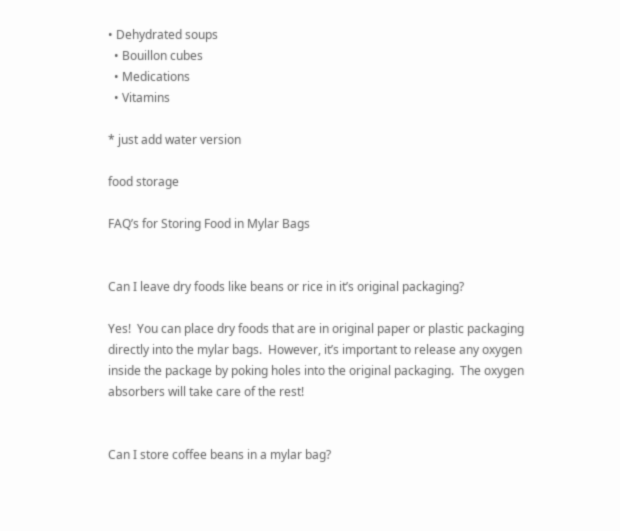• Dehydrated soups
  • Bouillon cubes
  • Medications
  • Vitamins

* just add water version

food storage

FAQ’s for Storing Food in Mylar Bags


Can I leave dry foods like beans or rice in it’s original packaging?

Yes!  You can place dry foods that are in original paper or plastic packaging directly into the mylar bags.  However, it’s important to release any oxygen inside the package by poking holes into the original packaging.  The oxygen absorbers will take care of the rest!


Can I store coffee beans in a mylar bag?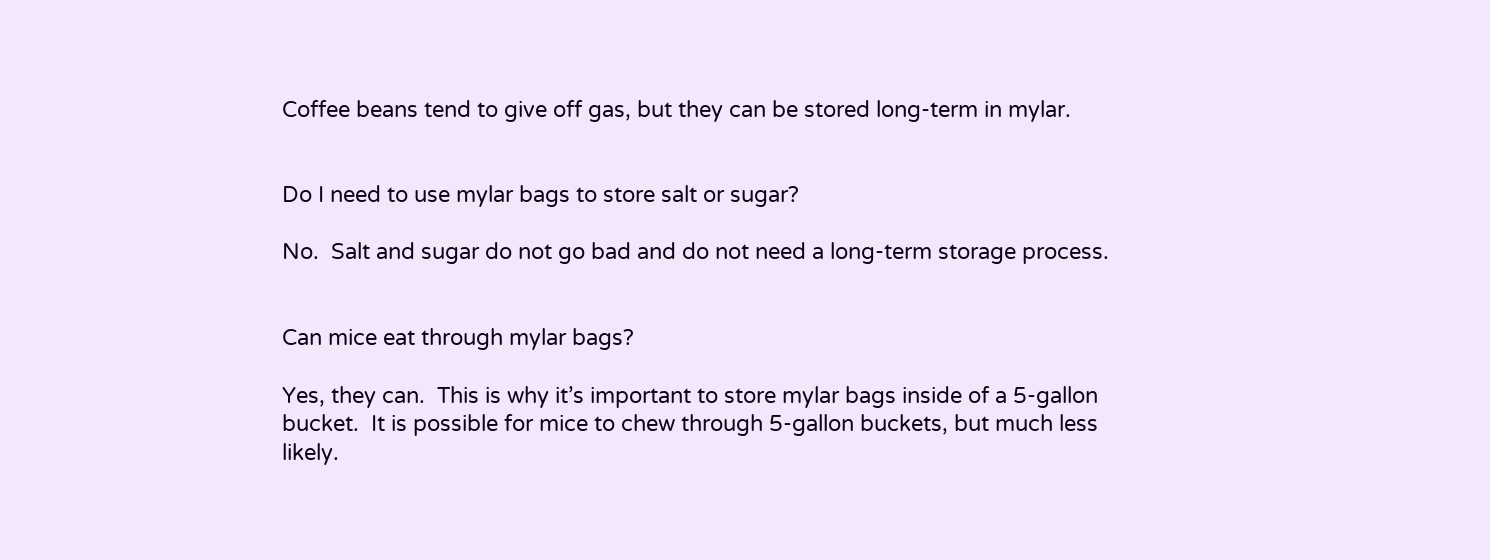Coffee beans tend to give off gas, but they can be stored long-term in mylar.


Do I need to use mylar bags to store salt or sugar?

No.  Salt and sugar do not go bad and do not need a long-term storage process.


Can mice eat through mylar bags?

Yes, they can.  This is why it’s important to store mylar bags inside of a 5-gallon bucket.  It is possible for mice to chew through 5-gallon buckets, but much less likely.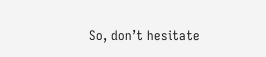So, don’t hesitate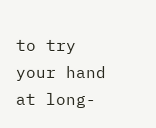to try your hand at long-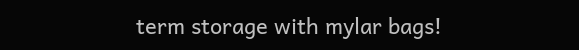term storage with mylar bags!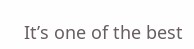It’s one of the best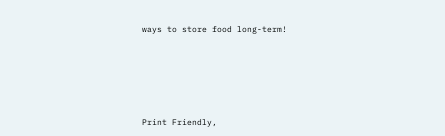ways to store food long-term!





Print Friendly,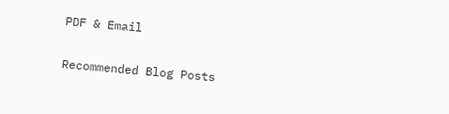PDF & Email

Recommended Blog Posts